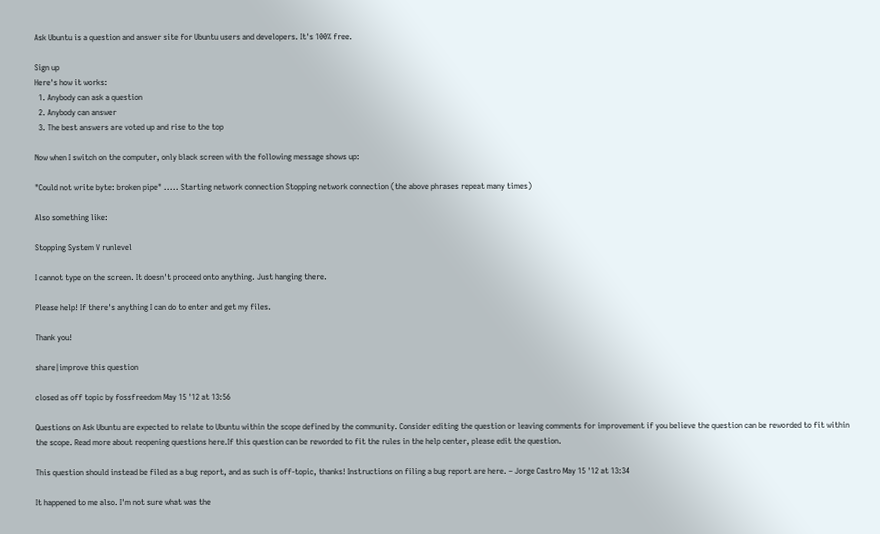Ask Ubuntu is a question and answer site for Ubuntu users and developers. It's 100% free.

Sign up
Here's how it works:
  1. Anybody can ask a question
  2. Anybody can answer
  3. The best answers are voted up and rise to the top

Now when I switch on the computer, only black screen with the following message shows up:

"Could not write byte: broken pipe" ..... Starting network connection Stopping network connection (the above phrases repeat many times)

Also something like:

Stopping System V runlevel

I cannot type on the screen. It doesn't proceed onto anything. Just hanging there.

Please help! If there's anything I can do to enter and get my files.

Thank you!

share|improve this question

closed as off topic by fossfreedom May 15 '12 at 13:56

Questions on Ask Ubuntu are expected to relate to Ubuntu within the scope defined by the community. Consider editing the question or leaving comments for improvement if you believe the question can be reworded to fit within the scope. Read more about reopening questions here.If this question can be reworded to fit the rules in the help center, please edit the question.

This question should instead be filed as a bug report, and as such is off-topic, thanks! Instructions on filing a bug report are here. – Jorge Castro May 15 '12 at 13:34

It happened to me also. I'm not sure what was the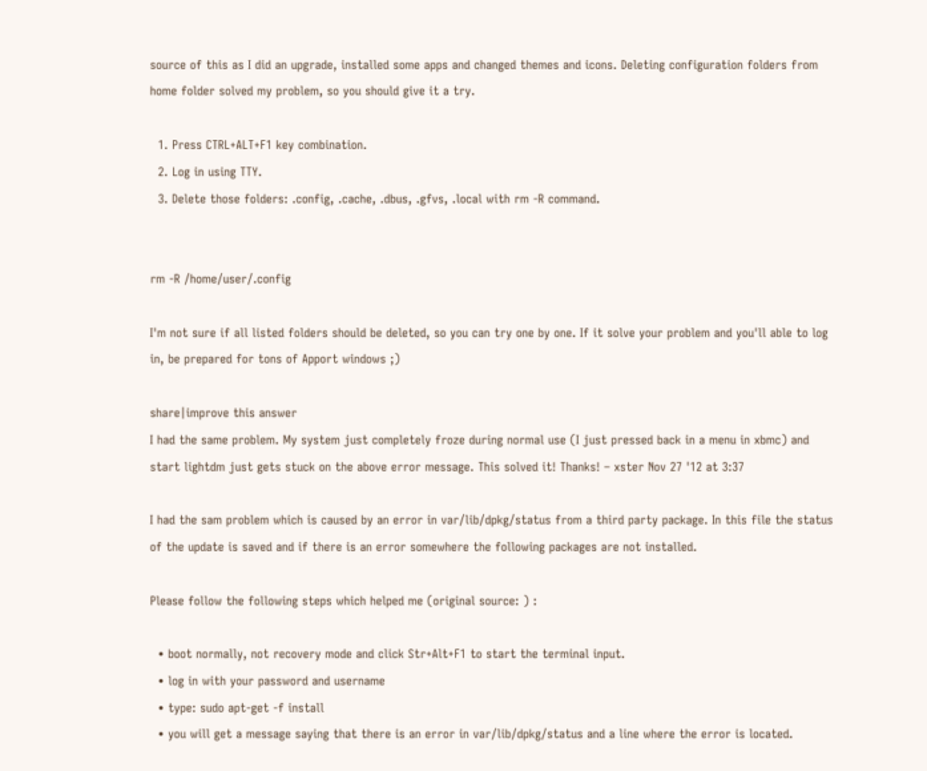source of this as I did an upgrade, installed some apps and changed themes and icons. Deleting configuration folders from home folder solved my problem, so you should give it a try.

  1. Press CTRL+ALT+F1 key combination.
  2. Log in using TTY.
  3. Delete those folders: .config, .cache, .dbus, .gfvs, .local with rm -R command.


rm -R /home/user/.config

I'm not sure if all listed folders should be deleted, so you can try one by one. If it solve your problem and you'll able to log in, be prepared for tons of Apport windows ;)

share|improve this answer
I had the same problem. My system just completely froze during normal use (I just pressed back in a menu in xbmc) and start lightdm just gets stuck on the above error message. This solved it! Thanks! – xster Nov 27 '12 at 3:37

I had the sam problem which is caused by an error in var/lib/dpkg/status from a third party package. In this file the status of the update is saved and if there is an error somewhere the following packages are not installed.

Please follow the following steps which helped me (original source: ) :

  • boot normally, not recovery mode and click Str+Alt+F1 to start the terminal input.
  • log in with your password and username
  • type: sudo apt-get -f install
  • you will get a message saying that there is an error in var/lib/dpkg/status and a line where the error is located.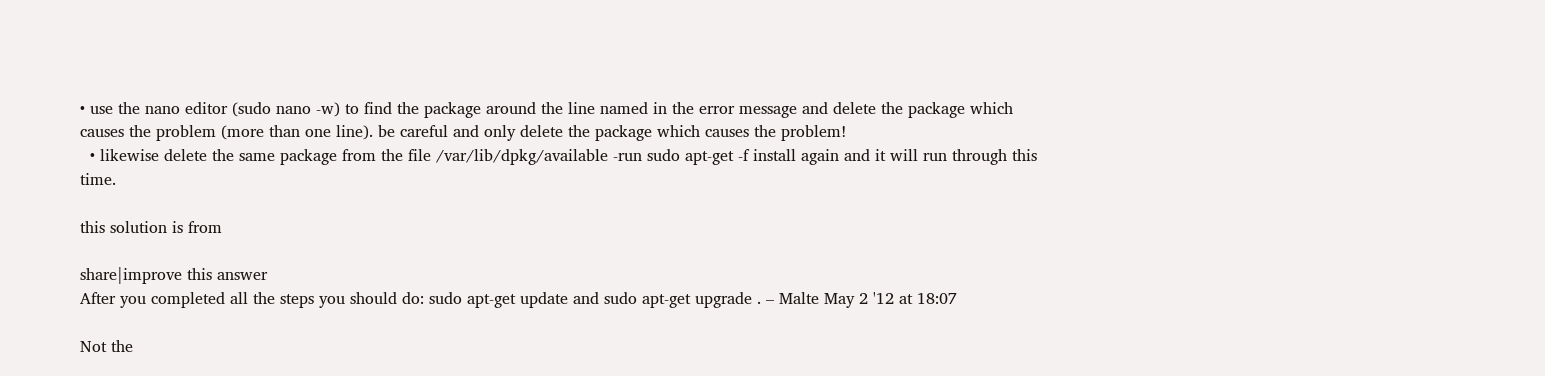• use the nano editor (sudo nano -w) to find the package around the line named in the error message and delete the package which causes the problem (more than one line). be careful and only delete the package which causes the problem!
  • likewise delete the same package from the file /var/lib/dpkg/available -run sudo apt-get -f install again and it will run through this time.

this solution is from

share|improve this answer
After you completed all the steps you should do: sudo apt-get update and sudo apt-get upgrade . – Malte May 2 '12 at 18:07

Not the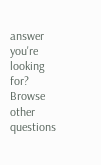answer you're looking for? Browse other questions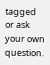tagged or ask your own question.